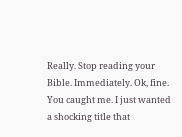Really. Stop reading your Bible. Immediately. Ok, fine. You caught me. I just wanted a shocking title that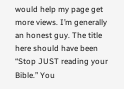would help my page get more views. I’m generally an honest guy. The title here should have been “Stop JUST reading your Bible.” You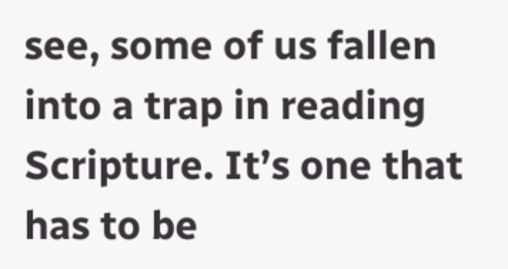see, some of us fallen into a trap in reading Scripture. It’s one that has to be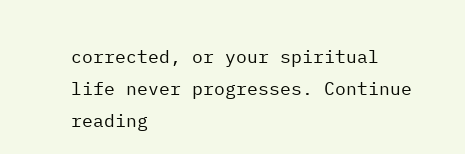corrected, or your spiritual life never progresses. Continue reading